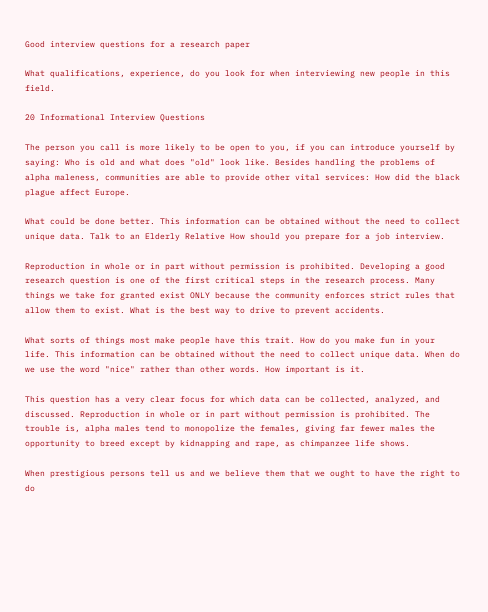Good interview questions for a research paper

What qualifications, experience, do you look for when interviewing new people in this field.

20 Informational Interview Questions

The person you call is more likely to be open to you, if you can introduce yourself by saying: Who is old and what does "old" look like. Besides handling the problems of alpha maleness, communities are able to provide other vital services: How did the black plague affect Europe.

What could be done better. This information can be obtained without the need to collect unique data. Talk to an Elderly Relative How should you prepare for a job interview.

Reproduction in whole or in part without permission is prohibited. Developing a good research question is one of the first critical steps in the research process. Many things we take for granted exist ONLY because the community enforces strict rules that allow them to exist. What is the best way to drive to prevent accidents.

What sorts of things most make people have this trait. How do you make fun in your life. This information can be obtained without the need to collect unique data. When do we use the word "nice" rather than other words. How important is it.

This question has a very clear focus for which data can be collected, analyzed, and discussed. Reproduction in whole or in part without permission is prohibited. The trouble is, alpha males tend to monopolize the females, giving far fewer males the opportunity to breed except by kidnapping and rape, as chimpanzee life shows.

When prestigious persons tell us and we believe them that we ought to have the right to do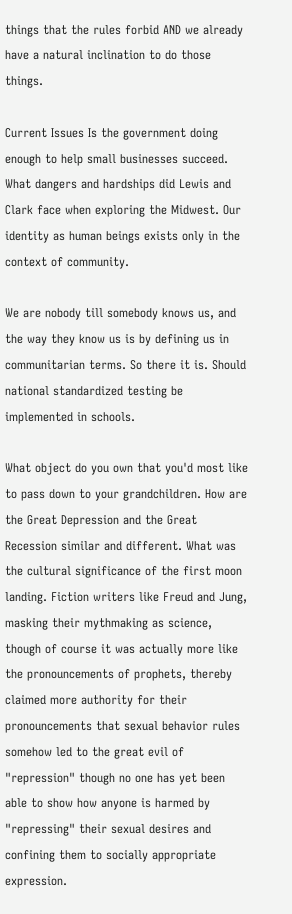things that the rules forbid AND we already have a natural inclination to do those things.

Current Issues Is the government doing enough to help small businesses succeed. What dangers and hardships did Lewis and Clark face when exploring the Midwest. Our identity as human beings exists only in the context of community.

We are nobody till somebody knows us, and the way they know us is by defining us in communitarian terms. So there it is. Should national standardized testing be implemented in schools.

What object do you own that you'd most like to pass down to your grandchildren. How are the Great Depression and the Great Recession similar and different. What was the cultural significance of the first moon landing. Fiction writers like Freud and Jung, masking their mythmaking as science, though of course it was actually more like the pronouncements of prophets, thereby claimed more authority for their pronouncements that sexual behavior rules somehow led to the great evil of "repression" though no one has yet been able to show how anyone is harmed by "repressing" their sexual desires and confining them to socially appropriate expression.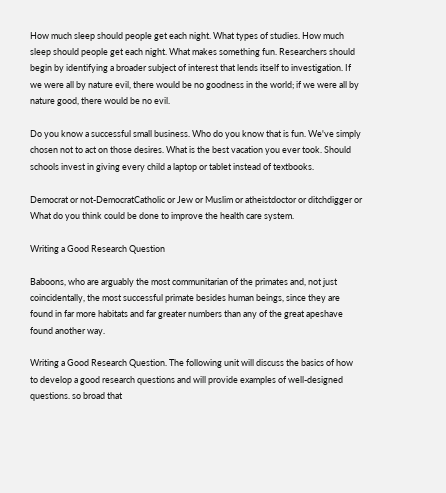How much sleep should people get each night. What types of studies. How much sleep should people get each night. What makes something fun. Researchers should begin by identifying a broader subject of interest that lends itself to investigation. If we were all by nature evil, there would be no goodness in the world; if we were all by nature good, there would be no evil.

Do you know a successful small business. Who do you know that is fun. We've simply chosen not to act on those desires. What is the best vacation you ever took. Should schools invest in giving every child a laptop or tablet instead of textbooks.

Democrat or not-DemocratCatholic or Jew or Muslim or atheistdoctor or ditchdigger or What do you think could be done to improve the health care system.

Writing a Good Research Question

Baboons, who are arguably the most communitarian of the primates and, not just coincidentally, the most successful primate besides human beings, since they are found in far more habitats and far greater numbers than any of the great apeshave found another way.

Writing a Good Research Question. The following unit will discuss the basics of how to develop a good research questions and will provide examples of well-designed questions. so broad that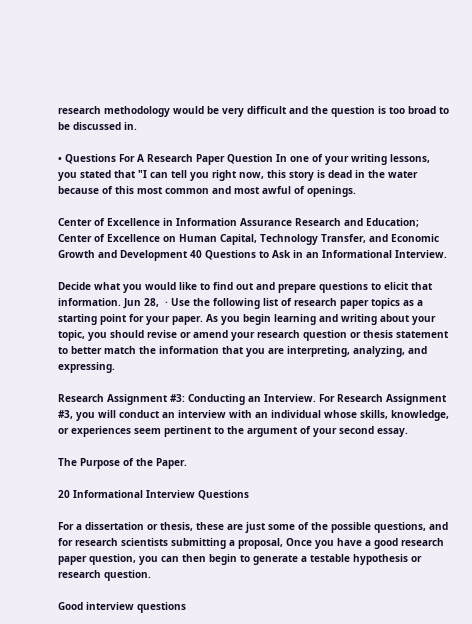research methodology would be very difficult and the question is too broad to be discussed in.

• Questions For A Research Paper Question In one of your writing lessons, you stated that "I can tell you right now, this story is dead in the water because of this most common and most awful of openings.

Center of Excellence in Information Assurance Research and Education; Center of Excellence on Human Capital, Technology Transfer, and Economic Growth and Development 40 Questions to Ask in an Informational Interview.

Decide what you would like to find out and prepare questions to elicit that information. Jun 28,  · Use the following list of research paper topics as a starting point for your paper. As you begin learning and writing about your topic, you should revise or amend your research question or thesis statement to better match the information that you are interpreting, analyzing, and expressing.

Research Assignment #3: Conducting an Interview. For Research Assignment #3, you will conduct an interview with an individual whose skills, knowledge, or experiences seem pertinent to the argument of your second essay.

The Purpose of the Paper.

20 Informational Interview Questions

For a dissertation or thesis, these are just some of the possible questions, and for research scientists submitting a proposal, Once you have a good research paper question, you can then begin to generate a testable hypothesis or research question.

Good interview questions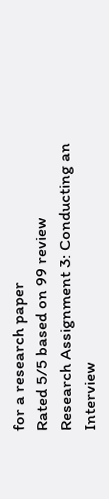for a research paper
Rated 5/5 based on 99 review
Research Assignment 3: Conducting an Interview